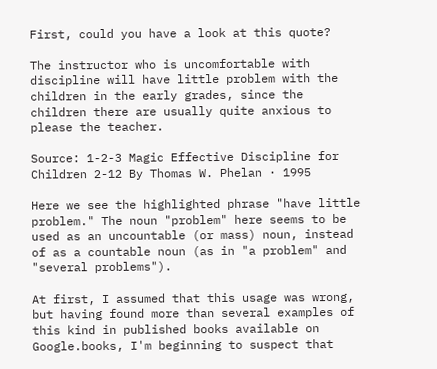First, could you have a look at this quote?

The instructor who is uncomfortable with discipline will have little problem with the children in the early grades, since the children there are usually quite anxious to please the teacher.

Source: 1-2-3 Magic Effective Discipline for Children 2-12 By Thomas W. Phelan · 1995

Here we see the highlighted phrase "have little problem." The noun "problem" here seems to be used as an uncountable (or mass) noun, instead of as a countable noun (as in "a problem" and "several problems").

At first, I assumed that this usage was wrong, but having found more than several examples of this kind in published books available on Google.books, I'm beginning to suspect that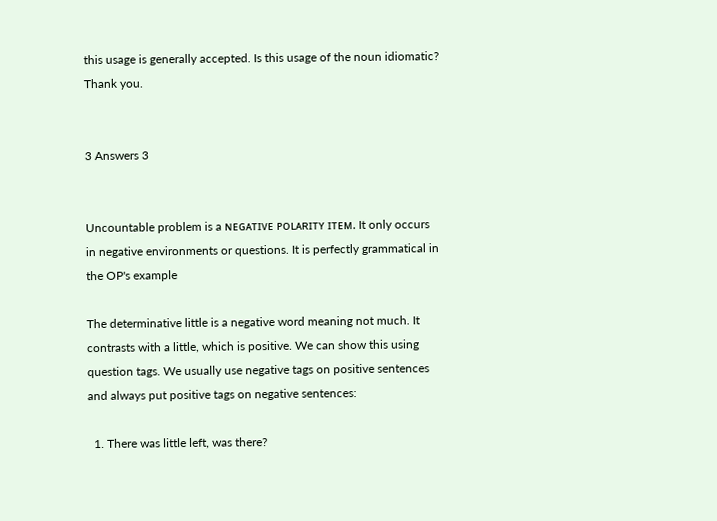this usage is generally accepted. Is this usage of the noun idiomatic? Thank you.


3 Answers 3


Uncountable problem is a ɴᴇɢᴀᴛɪᴠᴇ ᴘᴏʟᴀʀɪᴛʏ ɪᴛᴇᴍ. It only occurs in negative environments or questions. It is perfectly grammatical in the OP's example

The determinative little is a negative word meaning not much. It contrasts with a little, which is positive. We can show this using question tags. We usually use negative tags on positive sentences and always put positive tags on negative sentences:

  1. There was little left, was there?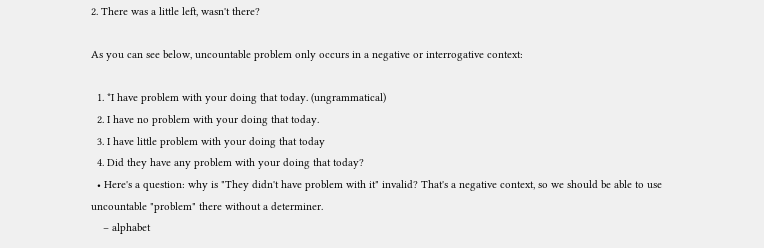2. There was a little left, wasn't there?

As you can see below, uncountable problem only occurs in a negative or interrogative context:

  1. *I have problem with your doing that today. (ungrammatical)
  2. I have no problem with your doing that today.
  3. I have little problem with your doing that today
  4. Did they have any problem with your doing that today?
  • Here's a question: why is "They didn't have problem with it" invalid? That's a negative context, so we should be able to use uncountable "problem" there without a determiner.
    – alphabet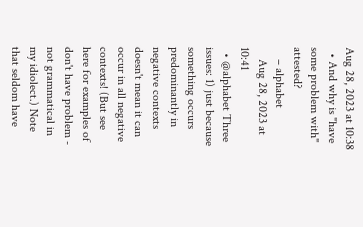Aug 28, 2023 at 10:38
  • And why is "have some problem with" attested?
    – alphabet
    Aug 28, 2023 at 10:41
  • @alphabet Three issues: 1) just because something occurs predominantly in negative contexts doesn't mean it can occur in all negative contexts! (But see here for examples of don't have problem - not grammatical in my idiolect.) Note that seldom have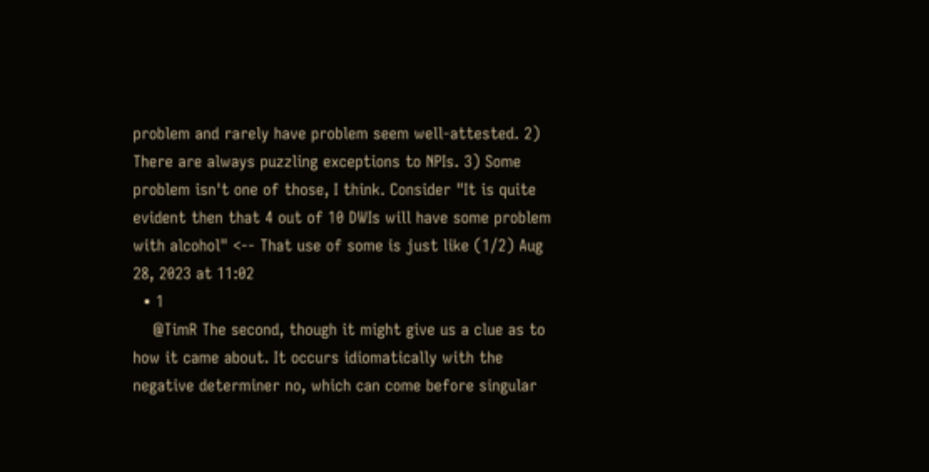problem and rarely have problem seem well-attested. 2) There are always puzzling exceptions to NPIs. 3) Some problem isn't one of those, I think. Consider "It is quite evident then that 4 out of 10 DWIs will have some problem with alcohol" <-- That use of some is just like (1/2) Aug 28, 2023 at 11:02
  • 1
    @TimR The second, though it might give us a clue as to how it came about. It occurs idiomatically with the negative determiner no, which can come before singular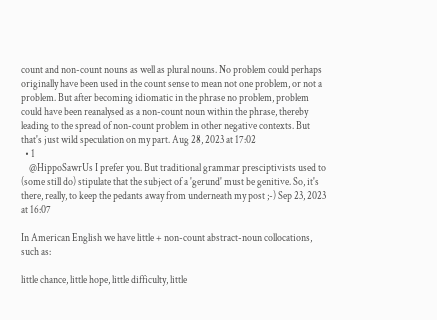count and non-count nouns as well as plural nouns. No problem could perhaps originally have been used in the count sense to mean not one problem, or not a problem. But after becoming idiomatic in the phrase no problem, problem could have been reanalysed as a non-count noun within the phrase, thereby leading to the spread of non-count problem in other negative contexts. But that's just wild speculation on my part. Aug 28, 2023 at 17:02
  • 1
    @HippoSawrUs I prefer you. But traditional grammar presciptivists used to (some still do) stipulate that the subject of a 'gerund' must be genitive. So, it's there, really, to keep the pedants away from underneath my post ;-) Sep 23, 2023 at 16:07

In American English we have little + non-count abstract-noun collocations, such as:

little chance, little hope, little difficulty, little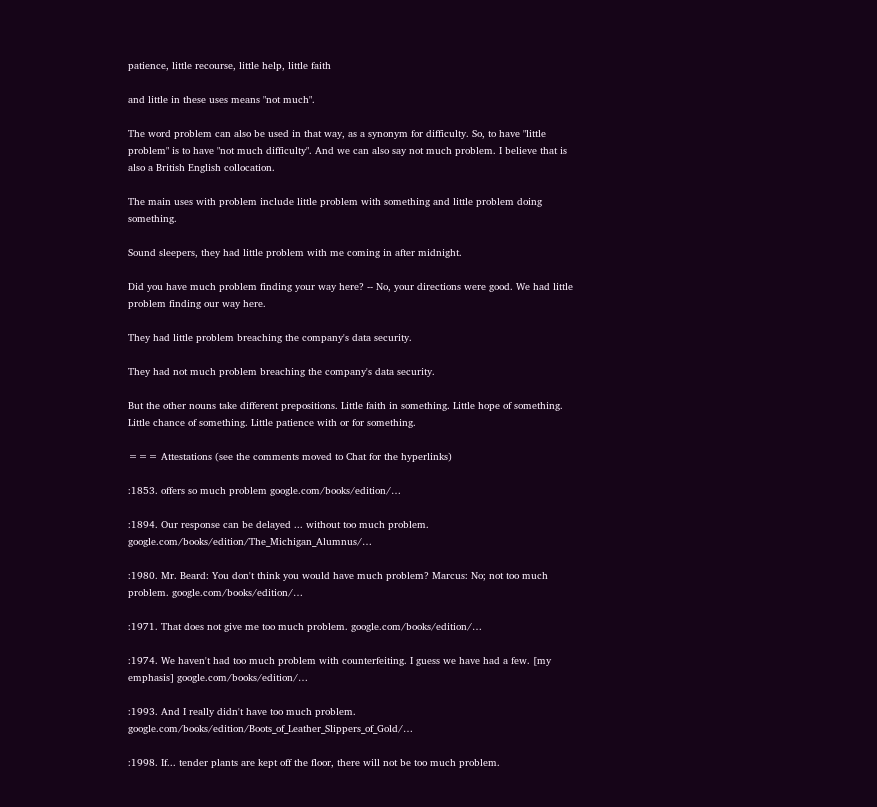patience, little recourse, little help, little faith

and little in these uses means "not much".

The word problem can also be used in that way, as a synonym for difficulty. So, to have "little problem" is to have "not much difficulty". And we can also say not much problem. I believe that is also a British English collocation.

The main uses with problem include little problem with something and little problem doing something.

Sound sleepers, they had little problem with me coming in after midnight.

Did you have much problem finding your way here? -- No, your directions were good. We had little problem finding our way here.

They had little problem breaching the company's data security.

They had not much problem breaching the company's data security.

But the other nouns take different prepositions. Little faith in something. Little hope of something. Little chance of something. Little patience with or for something.

=== Attestations (see the comments moved to Chat for the hyperlinks)

:1853. offers so much problem google.com/books/edition/…

:1894. Our response can be delayed ... without too much problem. google.com/books/edition/The_Michigan_Alumnus/…

:1980. Mr. Beard: You don't think you would have much problem? Marcus: No; not too much problem. google.com/books/edition/…

:1971. That does not give me too much problem. google.com/books/edition/…

:1974. We haven't had too much problem with counterfeiting. I guess we have had a few. [my emphasis] google.com/books/edition/…

:1993. And I really didn't have too much problem. google.com/books/edition/Boots_of_Leather_Slippers_of_Gold/…

:1998. If... tender plants are kept off the floor, there will not be too much problem.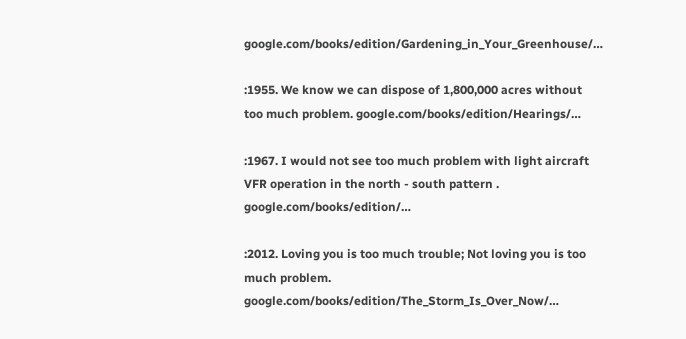google.com/books/edition/Gardening_in_Your_Greenhouse/…

:1955. We know we can dispose of 1,800,000 acres without too much problem. google.com/books/edition/Hearings/…

:1967. I would not see too much problem with light aircraft VFR operation in the north - south pattern . google.com/books/edition/…

:2012. Loving you is too much trouble; Not loving you is too much problem. google.com/books/edition/The_Storm_Is_Over_Now/…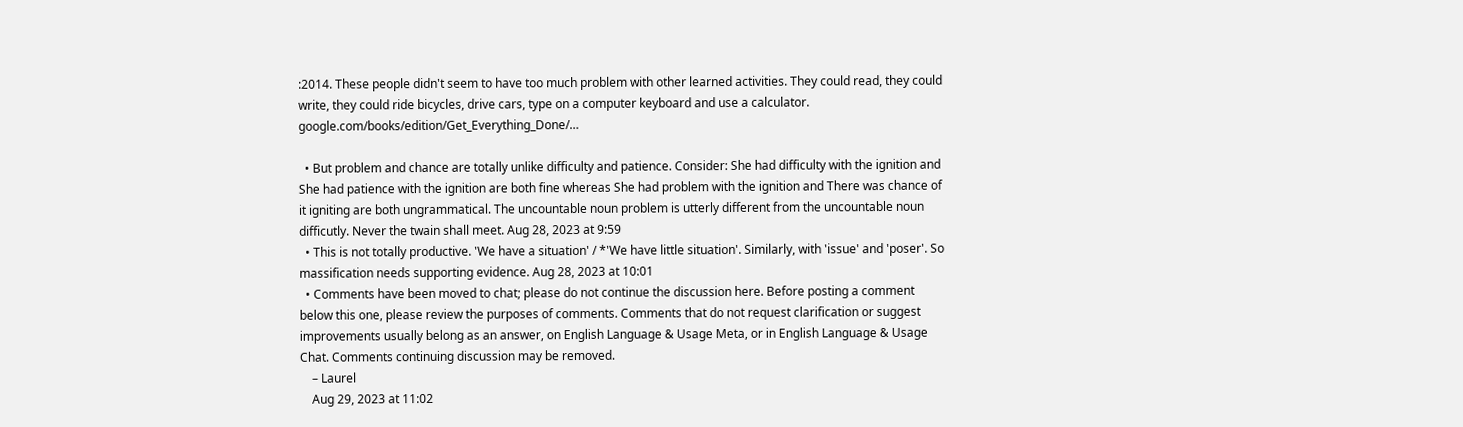:2014. These people didn't seem to have too much problem with other learned activities. They could read, they could write, they could ride bicycles, drive cars, type on a computer keyboard and use a calculator. google.com/books/edition/Get_Everything_Done/…

  • But problem and chance are totally unlike difficulty and patience. Consider: She had difficulty with the ignition and She had patience with the ignition are both fine whereas She had problem with the ignition and There was chance of it igniting are both ungrammatical. The uncountable noun problem is utterly different from the uncountable noun difficutly. Never the twain shall meet. Aug 28, 2023 at 9:59
  • This is not totally productive. 'We have a situation' / *'We have little situation'. Similarly, with 'issue' and 'poser'. So massification needs supporting evidence. Aug 28, 2023 at 10:01
  • Comments have been moved to chat; please do not continue the discussion here. Before posting a comment below this one, please review the purposes of comments. Comments that do not request clarification or suggest improvements usually belong as an answer, on English Language & Usage Meta, or in English Language & Usage Chat. Comments continuing discussion may be removed.
    – Laurel
    Aug 29, 2023 at 11:02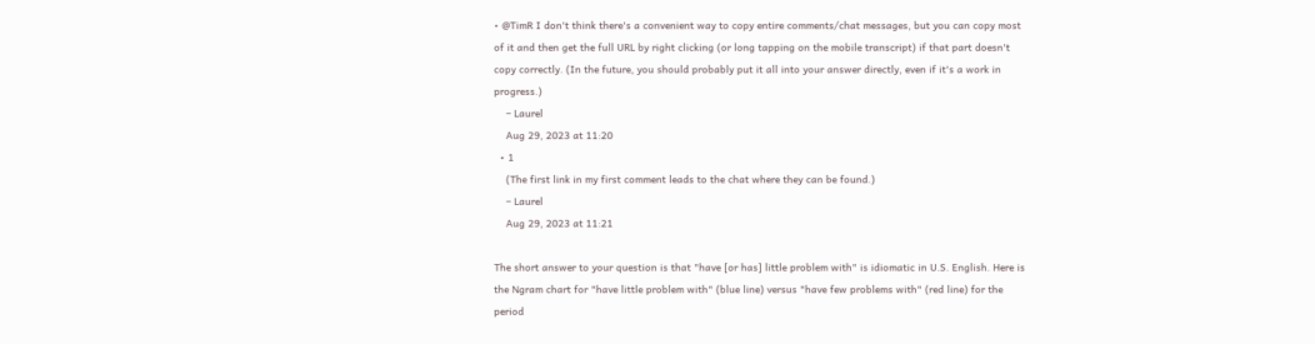• @TimR I don't think there's a convenient way to copy entire comments/chat messages, but you can copy most of it and then get the full URL by right clicking (or long tapping on the mobile transcript) if that part doesn't copy correctly. (In the future, you should probably put it all into your answer directly, even if it's a work in progress.)
    – Laurel
    Aug 29, 2023 at 11:20
  • 1
    (The first link in my first comment leads to the chat where they can be found.)
    – Laurel
    Aug 29, 2023 at 11:21

The short answer to your question is that "have [or has] little problem with" is idiomatic in U.S. English. Here is the Ngram chart for "have little problem with" (blue line) versus "have few problems with" (red line) for the period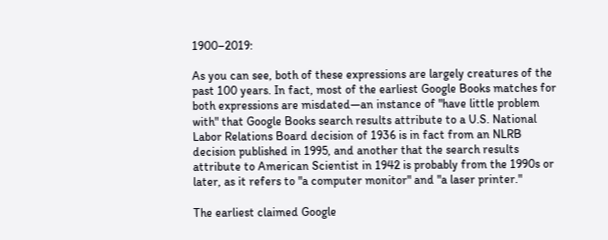1900–2019:

As you can see, both of these expressions are largely creatures of the past 100 years. In fact, most of the earliest Google Books matches for both expressions are misdated—an instance of "have little problem with" that Google Books search results attribute to a U.S. National Labor Relations Board decision of 1936 is in fact from an NLRB decision published in 1995, and another that the search results attribute to American Scientist in 1942 is probably from the 1990s or later, as it refers to "a computer monitor" and "a laser printer."

The earliest claimed Google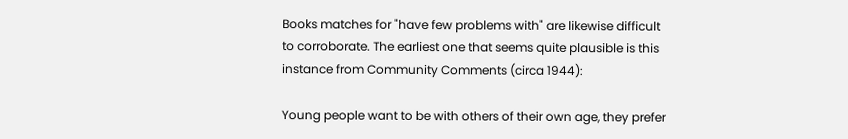Books matches for "have few problems with" are likewise difficult to corroborate. The earliest one that seems quite plausible is this instance from Community Comments (circa 1944):

Young people want to be with others of their own age, they prefer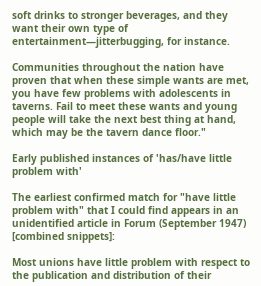soft drinks to stronger beverages, and they want their own type of entertainment—jitterbugging, for instance.

Communities throughout the nation have proven that when these simple wants are met, you have few problems with adolescents in taverns. Fail to meet these wants and young people will take the next best thing at hand, which may be the tavern dance floor."

Early published instances of 'has/have little problem with'

The earliest confirmed match for "have little problem with" that I could find appears in an unidentified article in Forum (September 1947) [combined snippets]:

Most unions have little problem with respect to the publication and distribution of their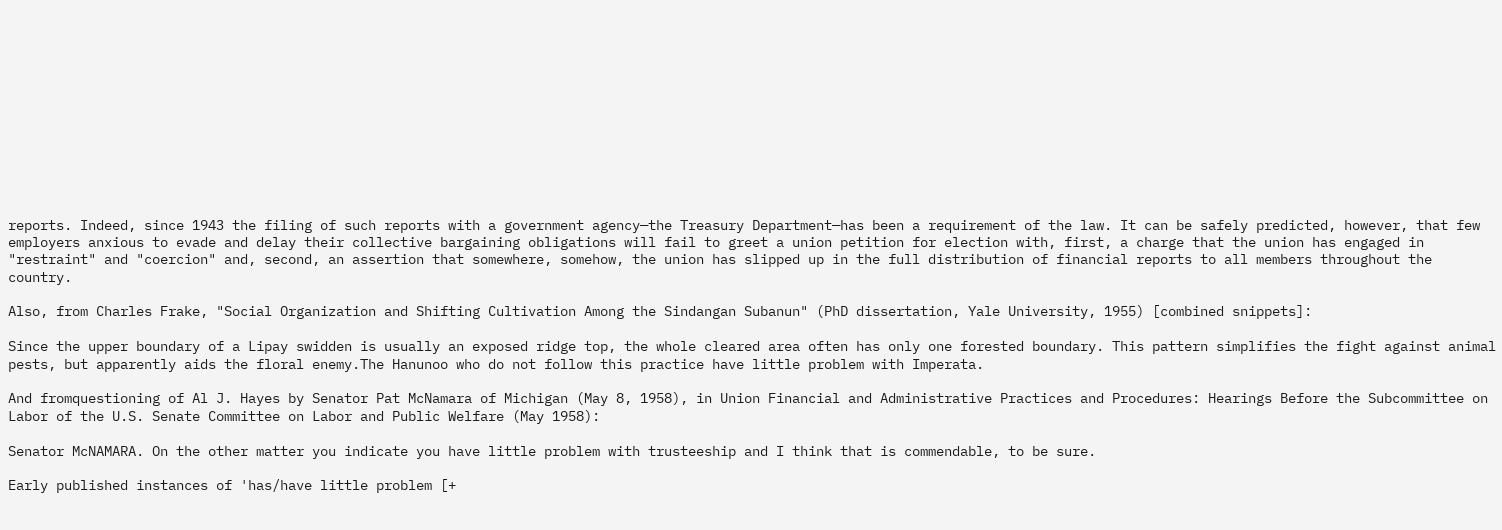reports. Indeed, since 1943 the filing of such reports with a government agency—the Treasury Department—has been a requirement of the law. It can be safely predicted, however, that few employers anxious to evade and delay their collective bargaining obligations will fail to greet a union petition for election with, first, a charge that the union has engaged in "restraint" and "coercion" and, second, an assertion that somewhere, somehow, the union has slipped up in the full distribution of financial reports to all members throughout the country.

Also, from Charles Frake, "Social Organization and Shifting Cultivation Among the Sindangan Subanun" (PhD dissertation, Yale University, 1955) [combined snippets]:

Since the upper boundary of a Lipay swidden is usually an exposed ridge top, the whole cleared area often has only one forested boundary. This pattern simplifies the fight against animal pests, but apparently aids the floral enemy.The Hanunoo who do not follow this practice have little problem with Imperata.

And fromquestioning of Al J. Hayes by Senator Pat McNamara of Michigan (May 8, 1958), in Union Financial and Administrative Practices and Procedures: Hearings Before the Subcommittee on Labor of the U.S. Senate Committee on Labor and Public Welfare (May 1958):

Senator McNAMARA. On the other matter you indicate you have little problem with trusteeship and I think that is commendable, to be sure.

Early published instances of 'has/have little problem [+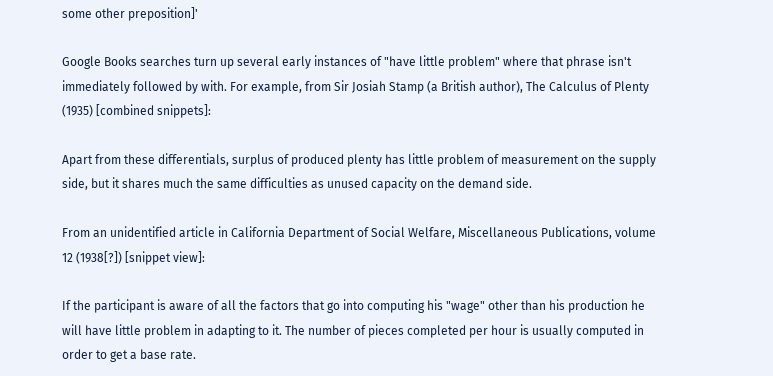some other preposition]'

Google Books searches turn up several early instances of "have little problem" where that phrase isn't immediately followed by with. For example, from Sir Josiah Stamp (a British author), The Calculus of Plenty (1935) [combined snippets]:

Apart from these differentials, surplus of produced plenty has little problem of measurement on the supply side, but it shares much the same difficulties as unused capacity on the demand side.

From an unidentified article in California Department of Social Welfare, Miscellaneous Publications, volume 12 (1938[?]) [snippet view]:

If the participant is aware of all the factors that go into computing his "wage" other than his production he will have little problem in adapting to it. The number of pieces completed per hour is usually computed in order to get a base rate.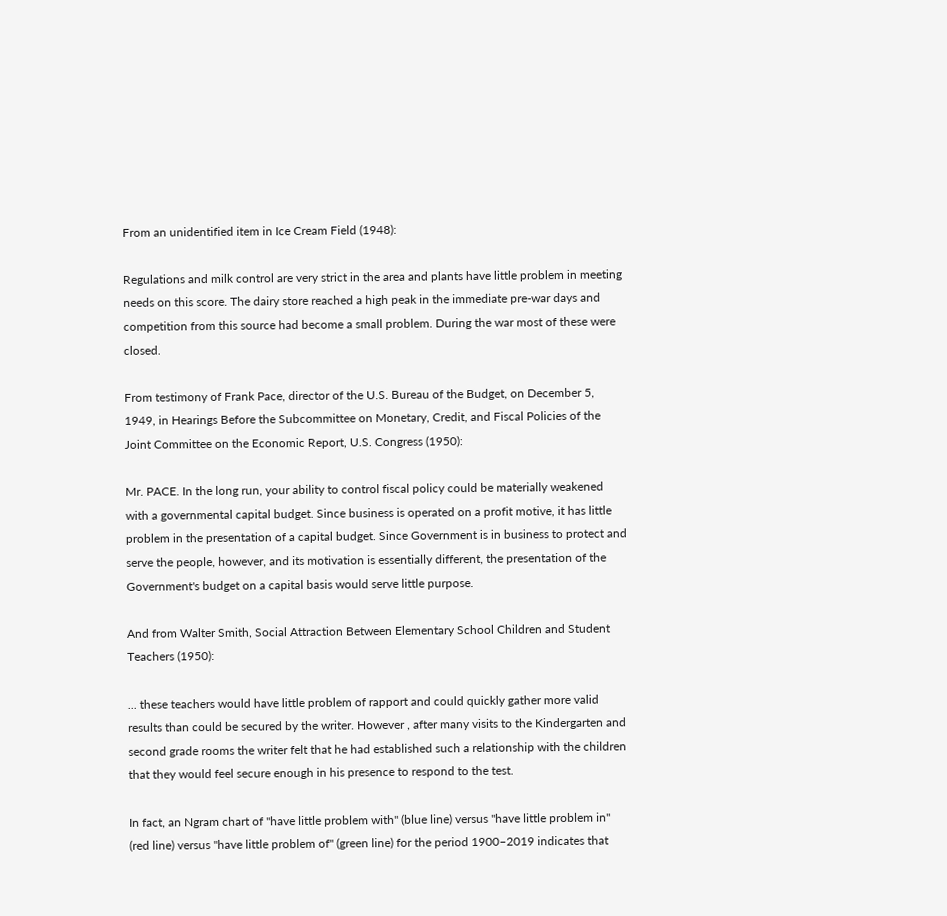From an unidentified item in Ice Cream Field (1948):

Regulations and milk control are very strict in the area and plants have little problem in meeting needs on this score. The dairy store reached a high peak in the immediate pre-war days and competition from this source had become a small problem. During the war most of these were closed.

From testimony of Frank Pace, director of the U.S. Bureau of the Budget, on December 5, 1949, in Hearings Before the Subcommittee on Monetary, Credit, and Fiscal Policies of the Joint Committee on the Economic Report, U.S. Congress (1950):

Mr. PACE. In the long run, your ability to control fiscal policy could be materially weakened with a governmental capital budget. Since business is operated on a profit motive, it has little problem in the presentation of a capital budget. Since Government is in business to protect and serve the people, however, and its motivation is essentially different, the presentation of the Government's budget on a capital basis would serve little purpose.

And from Walter Smith, Social Attraction Between Elementary School Children and Student Teachers (1950):

... these teachers would have little problem of rapport and could quickly gather more valid results than could be secured by the writer. However , after many visits to the Kindergarten and second grade rooms the writer felt that he had established such a relationship with the children that they would feel secure enough in his presence to respond to the test.

In fact, an Ngram chart of "have little problem with" (blue line) versus "have little problem in" (red line) versus "have little problem of" (green line) for the period 1900–2019 indicates that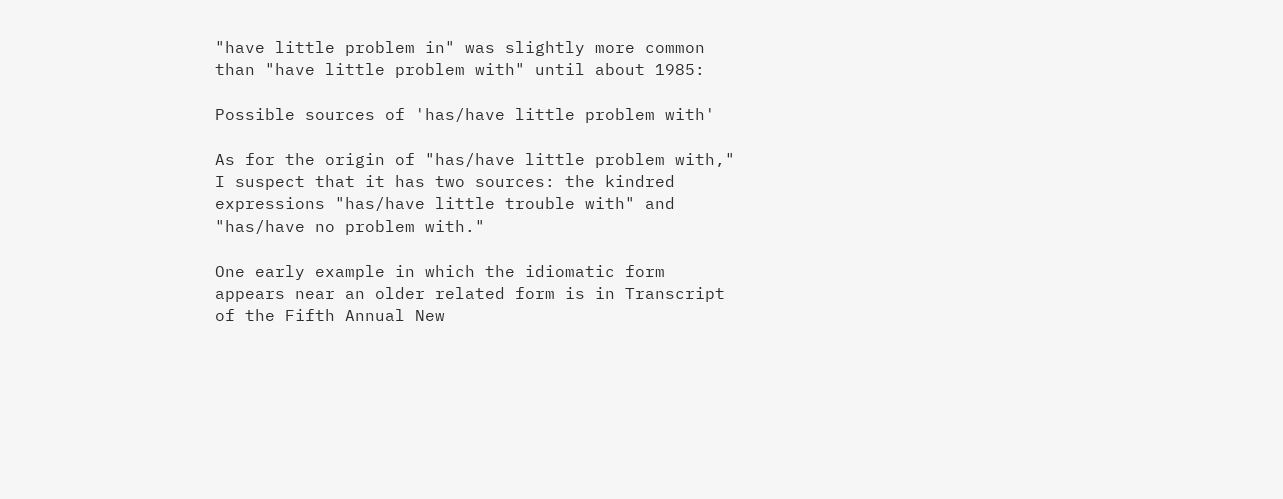"have little problem in" was slightly more common than "have little problem with" until about 1985:

Possible sources of 'has/have little problem with'

As for the origin of "has/have little problem with," I suspect that it has two sources: the kindred expressions "has/have little trouble with" and "has/have no problem with."

One early example in which the idiomatic form appears near an older related form is in Transcript of the Fifth Annual New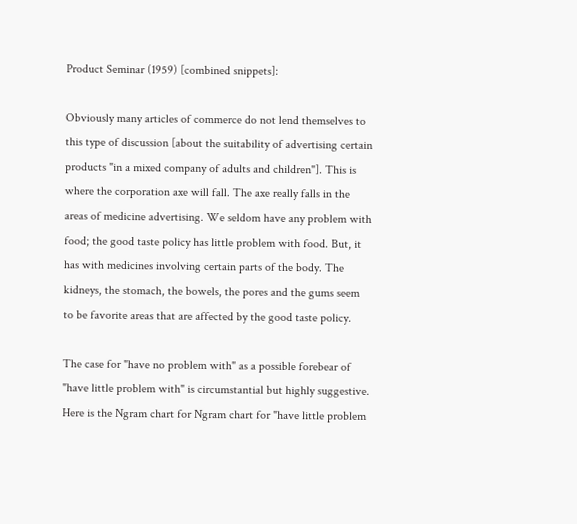Product Seminar (1959) [combined snippets]:

Obviously many articles of commerce do not lend themselves to this type of discussion [about the suitability of advertising certain products "in a mixed company of adults and children"]. This is where the corporation axe will fall. The axe really falls in the areas of medicine advertising. We seldom have any problem with food; the good taste policy has little problem with food. But, it has with medicines involving certain parts of the body. The kidneys, the stomach, the bowels, the pores and the gums seem to be favorite areas that are affected by the good taste policy.

The case for "have no problem with" as a possible forebear of "have little problem with" is circumstantial but highly suggestive. Here is the Ngram chart for Ngram chart for "have little problem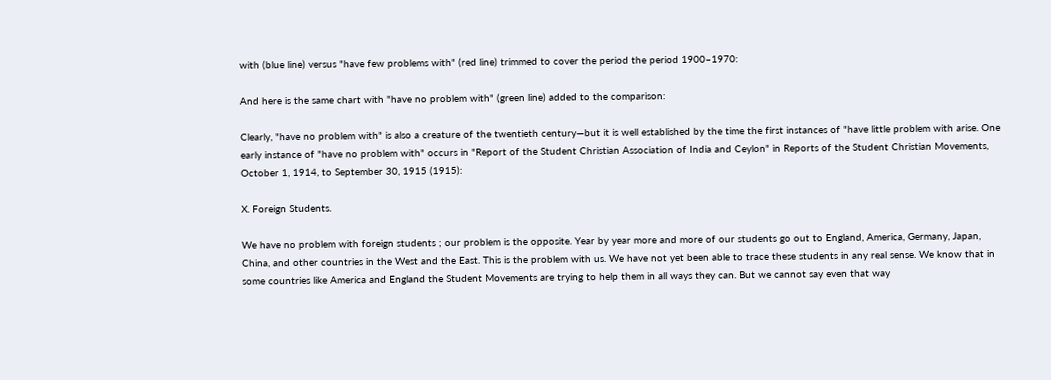with (blue line) versus "have few problems with" (red line) trimmed to cover the period the period 1900–1970:

And here is the same chart with "have no problem with" (green line) added to the comparison:

Clearly, "have no problem with" is also a creature of the twentieth century—but it is well established by the time the first instances of "have little problem with arise. One early instance of "have no problem with" occurs in "Report of the Student Christian Association of India and Ceylon" in Reports of the Student Christian Movements, October 1, 1914, to September 30, 1915 (1915):

X. Foreign Students.

We have no problem with foreign students ; our problem is the opposite. Year by year more and more of our students go out to England, America, Germany, Japan, China, and other countries in the West and the East. This is the problem with us. We have not yet been able to trace these students in any real sense. We know that in some countries like America and England the Student Movements are trying to help them in all ways they can. But we cannot say even that way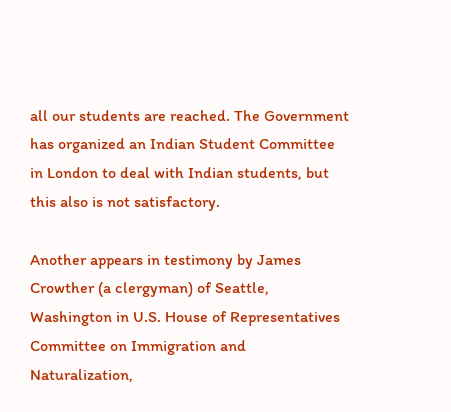all our students are reached. The Government has organized an Indian Student Committee in London to deal with Indian students, but this also is not satisfactory.

Another appears in testimony by James Crowther (a clergyman) of Seattle, Washington in U.S. House of Representatives Committee on Immigration and Naturalization,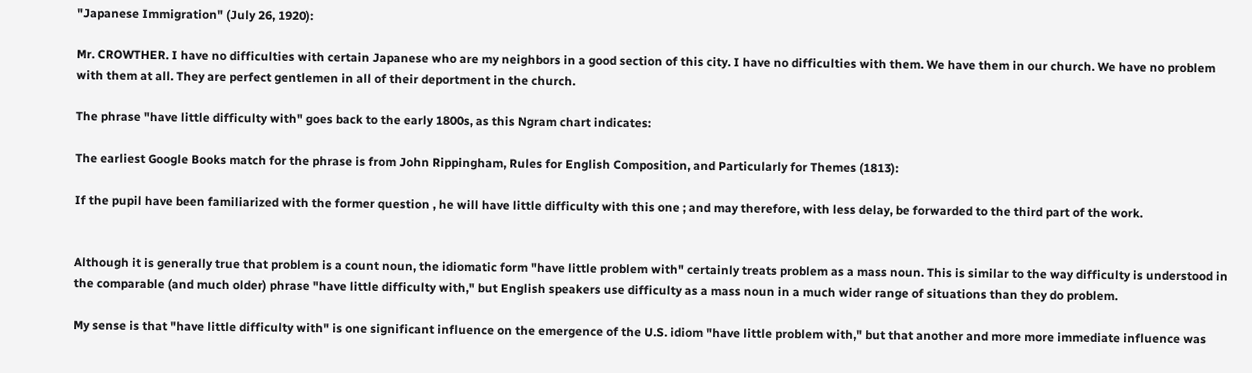"Japanese Immigration" (July 26, 1920):

Mr. CROWTHER. I have no difficulties with certain Japanese who are my neighbors in a good section of this city. I have no difficulties with them. We have them in our church. We have no problem with them at all. They are perfect gentlemen in all of their deportment in the church.

The phrase "have little difficulty with" goes back to the early 1800s, as this Ngram chart indicates:

The earliest Google Books match for the phrase is from John Rippingham, Rules for English Composition, and Particularly for Themes (1813):

If the pupil have been familiarized with the former question , he will have little difficulty with this one ; and may therefore, with less delay, be forwarded to the third part of the work.


Although it is generally true that problem is a count noun, the idiomatic form "have little problem with" certainly treats problem as a mass noun. This is similar to the way difficulty is understood in the comparable (and much older) phrase "have little difficulty with," but English speakers use difficulty as a mass noun in a much wider range of situations than they do problem.

My sense is that "have little difficulty with" is one significant influence on the emergence of the U.S. idiom "have little problem with," but that another and more more immediate influence was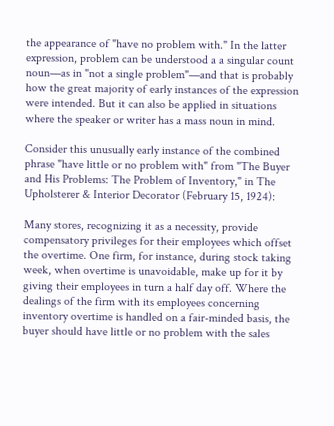the appearance of "have no problem with." In the latter expression, problem can be understood a a singular count noun—as in "not a single problem"—and that is probably how the great majority of early instances of the expression were intended. But it can also be applied in situations where the speaker or writer has a mass noun in mind.

Consider this unusually early instance of the combined phrase "have little or no problem with" from "The Buyer and His Problems: The Problem of Inventory," in The Upholsterer & Interior Decorator (February 15, 1924):

Many stores, recognizing it as a necessity, provide compensatory privileges for their employees which offset the overtime. One firm, for instance, during stock taking week, when overtime is unavoidable, make up for it by giving their employees in turn a half day off. Where the dealings of the firm with its employees concerning inventory overtime is handled on a fair-minded basis, the buyer should have little or no problem with the sales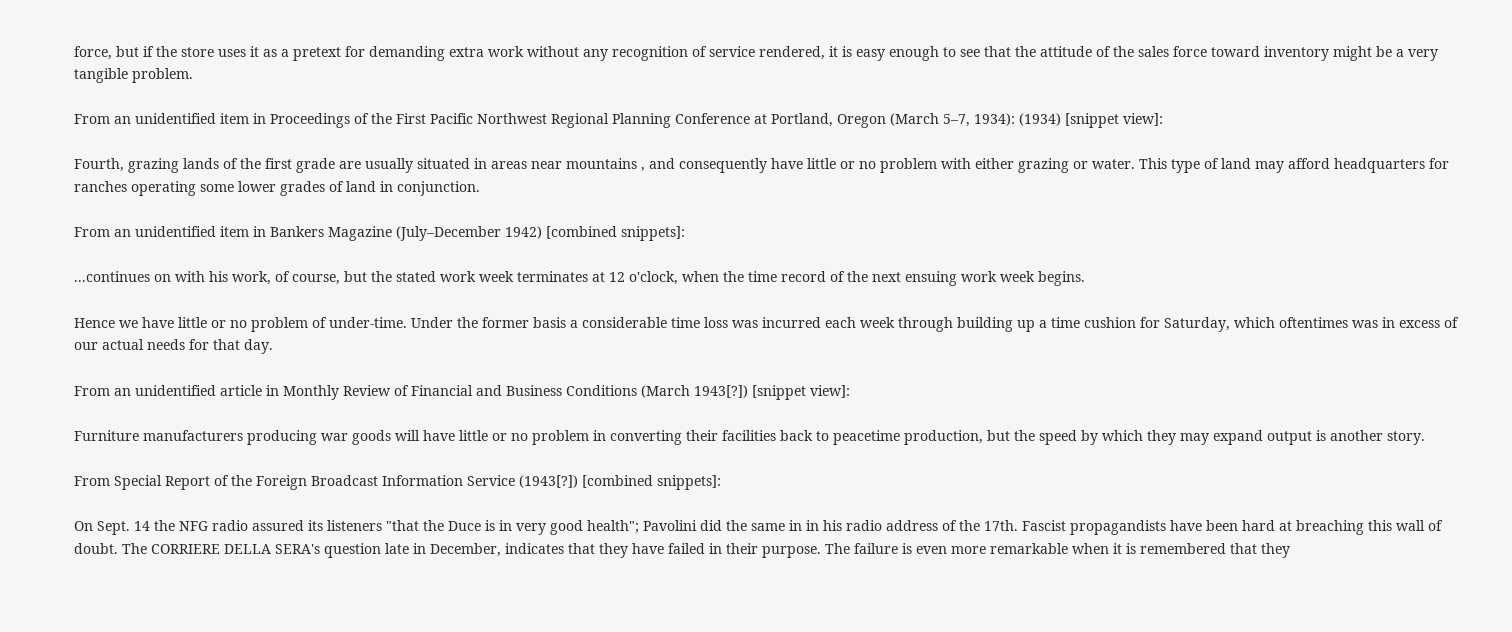force, but if the store uses it as a pretext for demanding extra work without any recognition of service rendered, it is easy enough to see that the attitude of the sales force toward inventory might be a very tangible problem.

From an unidentified item in Proceedings of the First Pacific Northwest Regional Planning Conference at Portland, Oregon (March 5–7, 1934): (1934) [snippet view]:

Fourth, grazing lands of the first grade are usually situated in areas near mountains , and consequently have little or no problem with either grazing or water. This type of land may afford headquarters for ranches operating some lower grades of land in conjunction.

From an unidentified item in Bankers Magazine (July–December 1942) [combined snippets]:

...continues on with his work, of course, but the stated work week terminates at 12 o'clock, when the time record of the next ensuing work week begins.

Hence we have little or no problem of under-time. Under the former basis a considerable time loss was incurred each week through building up a time cushion for Saturday, which oftentimes was in excess of our actual needs for that day.

From an unidentified article in Monthly Review of Financial and Business Conditions (March 1943[?]) [snippet view]:

Furniture manufacturers producing war goods will have little or no problem in converting their facilities back to peacetime production, but the speed by which they may expand output is another story.

From Special Report of the Foreign Broadcast Information Service (1943[?]) [combined snippets]:

On Sept. 14 the NFG radio assured its listeners "that the Duce is in very good health"; Pavolini did the same in in his radio address of the 17th. Fascist propagandists have been hard at breaching this wall of doubt. The CORRIERE DELLA SERA's question late in December, indicates that they have failed in their purpose. The failure is even more remarkable when it is remembered that they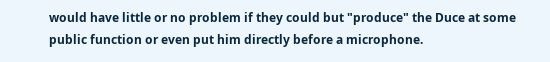would have little or no problem if they could but "produce" the Duce at some public function or even put him directly before a microphone.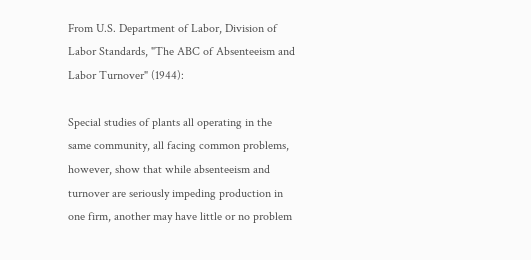From U.S. Department of Labor, Division of Labor Standards, "The ABC of Absenteeism and Labor Turnover" (1944):

Special studies of plants all operating in the same community, all facing common problems, however, show that while absenteeism and turnover are seriously impeding production in one firm, another may have little or no problem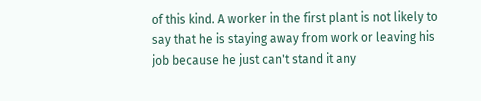of this kind. A worker in the first plant is not likely to say that he is staying away from work or leaving his job because he just can't stand it any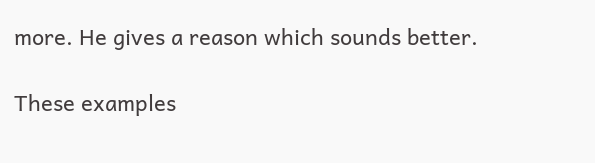more. He gives a reason which sounds better.

These examples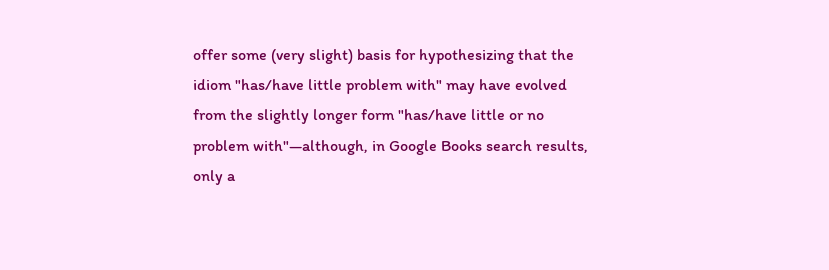offer some (very slight) basis for hypothesizing that the idiom "has/have little problem with" may have evolved from the slightly longer form "has/have little or no problem with"—although, in Google Books search results, only a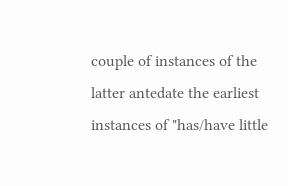couple of instances of the latter antedate the earliest instances of "has/have little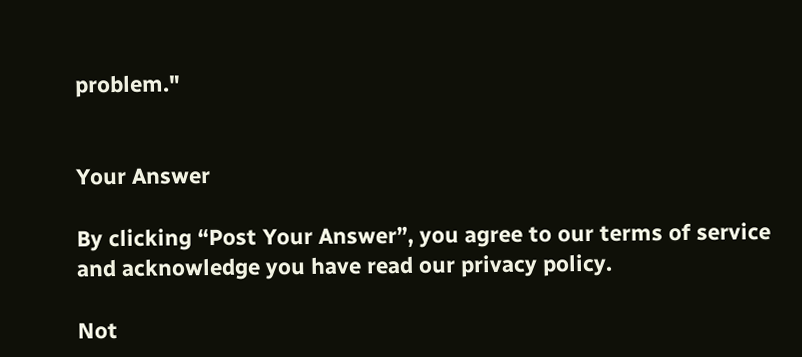problem."


Your Answer

By clicking “Post Your Answer”, you agree to our terms of service and acknowledge you have read our privacy policy.

Not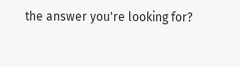the answer you're looking for?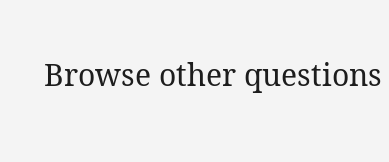Browse other questions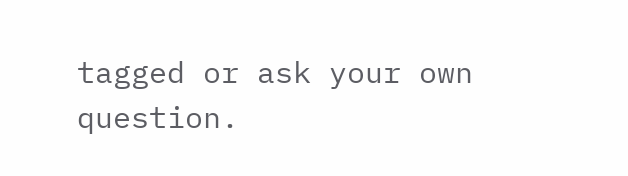tagged or ask your own question.